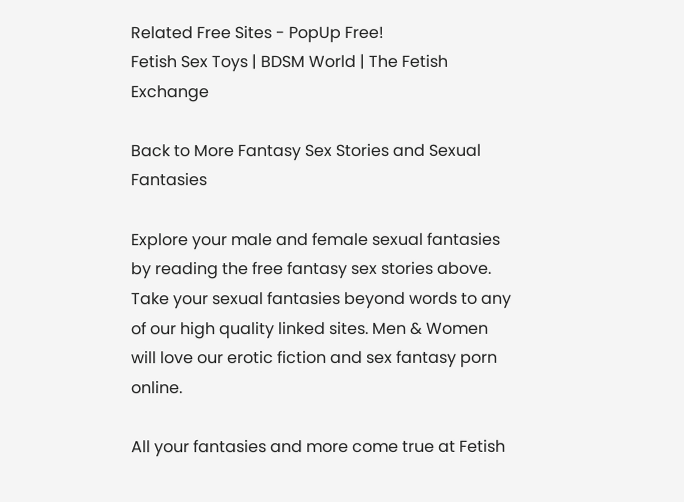Related Free Sites - PopUp Free!
Fetish Sex Toys | BDSM World | The Fetish Exchange

Back to More Fantasy Sex Stories and Sexual Fantasies

Explore your male and female sexual fantasies by reading the free fantasy sex stories above. Take your sexual fantasies beyond words to any of our high quality linked sites. Men & Women will love our erotic fiction and sex fantasy porn online.

All your fantasies and more come true at Fetish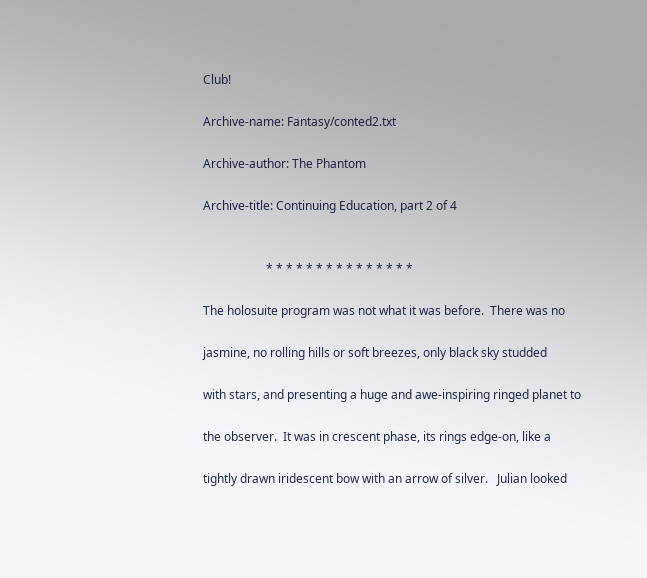Club!

Archive-name: Fantasy/conted2.txt

Archive-author: The Phantom

Archive-title: Continuing Education, part 2 of 4


                     * * * * * * * * * * * * * * *

The holosuite program was not what it was before.  There was no

jasmine, no rolling hills or soft breezes, only black sky studded

with stars, and presenting a huge and awe-inspiring ringed planet to

the observer.  It was in crescent phase, its rings edge-on, like a

tightly drawn iridescent bow with an arrow of silver.   Julian looked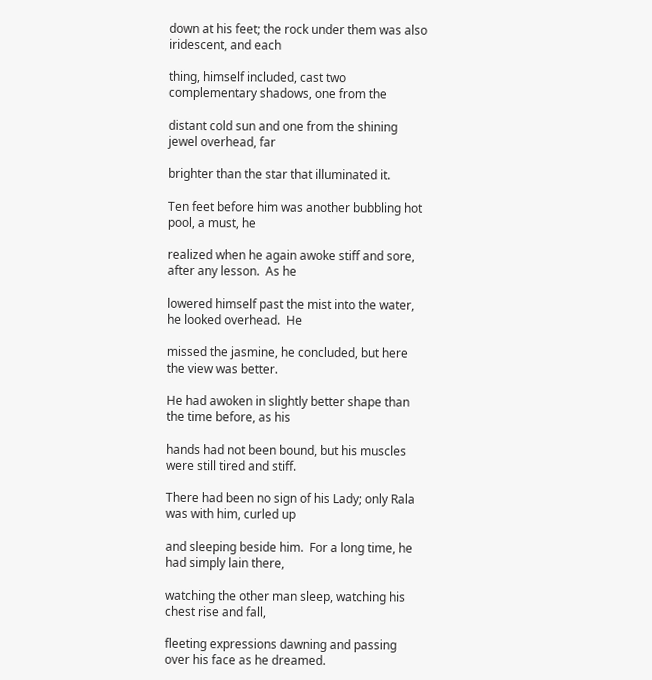down at his feet; the rock under them was also iridescent, and each

thing, himself included, cast two complementary shadows, one from the

distant cold sun and one from the shining jewel overhead, far

brighter than the star that illuminated it.

Ten feet before him was another bubbling hot pool, a must, he

realized when he again awoke stiff and sore, after any lesson.  As he

lowered himself past the mist into the water, he looked overhead.  He

missed the jasmine, he concluded, but here the view was better.

He had awoken in slightly better shape than the time before, as his

hands had not been bound, but his muscles were still tired and stiff.

There had been no sign of his Lady; only Rala was with him, curled up

and sleeping beside him.  For a long time, he had simply lain there,

watching the other man sleep, watching his chest rise and fall,

fleeting expressions dawning and passing over his face as he dreamed.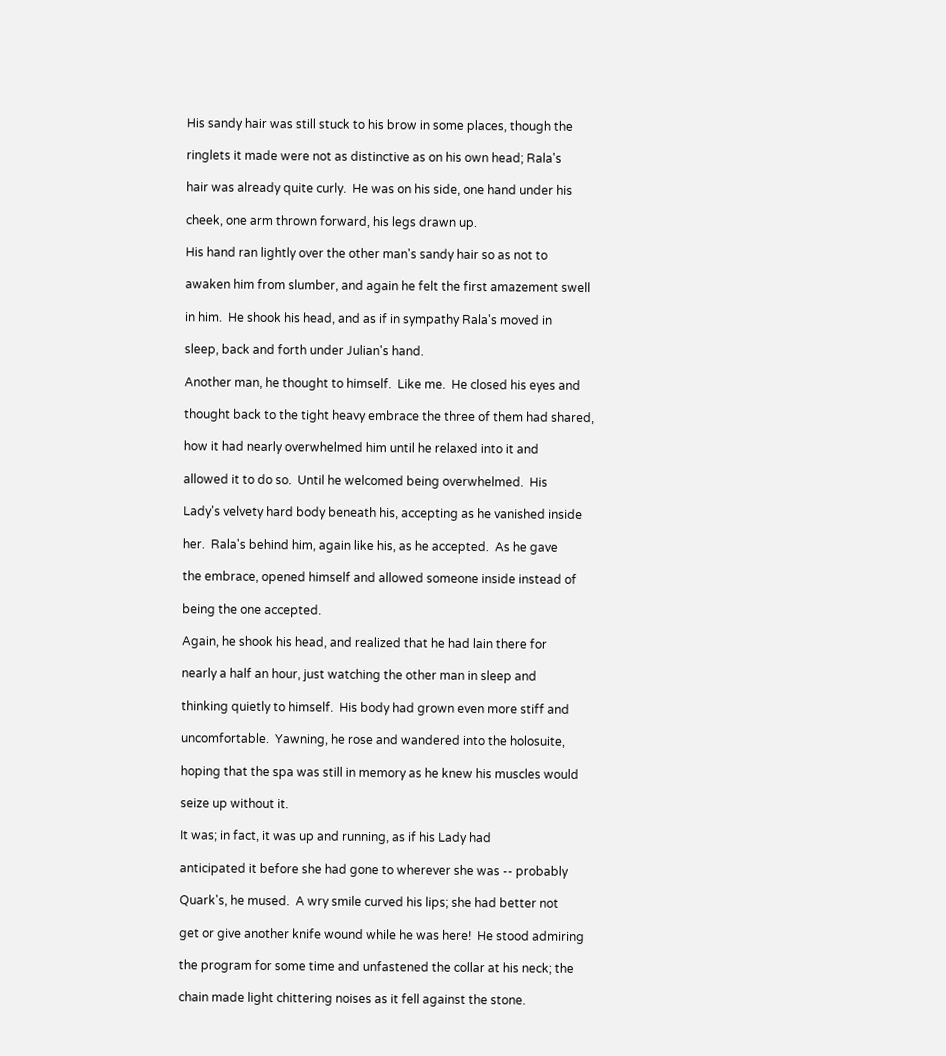His sandy hair was still stuck to his brow in some places, though the

ringlets it made were not as distinctive as on his own head; Rala's

hair was already quite curly.  He was on his side, one hand under his

cheek, one arm thrown forward, his legs drawn up.

His hand ran lightly over the other man's sandy hair so as not to

awaken him from slumber, and again he felt the first amazement swell

in him.  He shook his head, and as if in sympathy Rala's moved in

sleep, back and forth under Julian's hand.

Another man, he thought to himself.  Like me.  He closed his eyes and

thought back to the tight heavy embrace the three of them had shared,

how it had nearly overwhelmed him until he relaxed into it and

allowed it to do so.  Until he welcomed being overwhelmed.  His

Lady's velvety hard body beneath his, accepting as he vanished inside

her.  Rala's behind him, again like his, as he accepted.  As he gave

the embrace, opened himself and allowed someone inside instead of

being the one accepted.

Again, he shook his head, and realized that he had lain there for

nearly a half an hour, just watching the other man in sleep and

thinking quietly to himself.  His body had grown even more stiff and

uncomfortable.  Yawning, he rose and wandered into the holosuite,

hoping that the spa was still in memory as he knew his muscles would

seize up without it.

It was; in fact, it was up and running, as if his Lady had

anticipated it before she had gone to wherever she was -- probably

Quark's, he mused.  A wry smile curved his lips; she had better not

get or give another knife wound while he was here!  He stood admiring

the program for some time and unfastened the collar at his neck; the

chain made light chittering noises as it fell against the stone.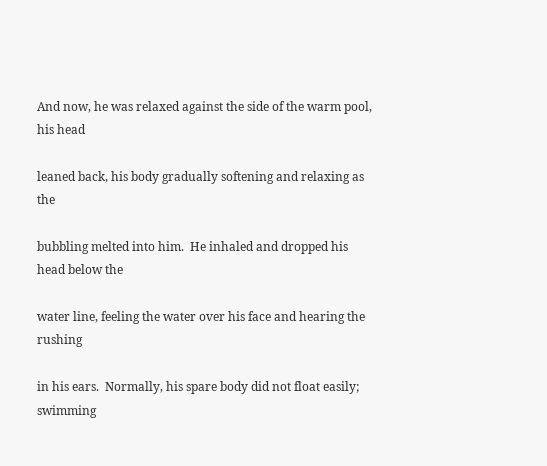And now, he was relaxed against the side of the warm pool, his head

leaned back, his body gradually softening and relaxing as the

bubbling melted into him.  He inhaled and dropped his head below the

water line, feeling the water over his face and hearing the rushing

in his ears.  Normally, his spare body did not float easily; swimming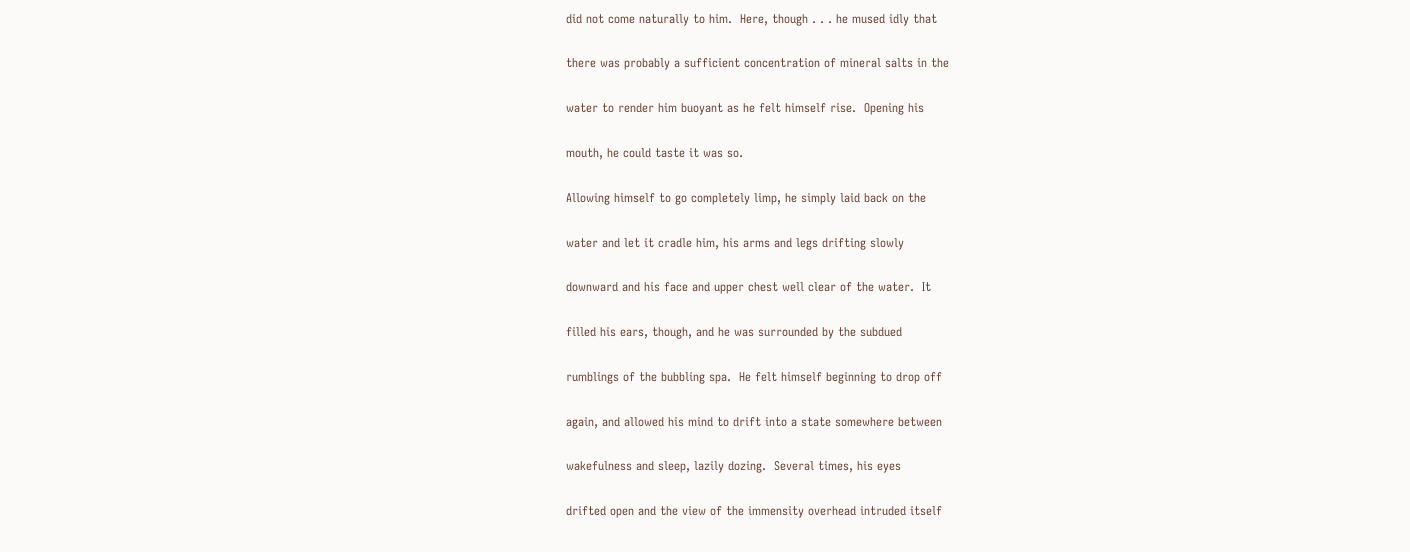did not come naturally to him.  Here, though . . . he mused idly that

there was probably a sufficient concentration of mineral salts in the

water to render him buoyant as he felt himself rise.  Opening his

mouth, he could taste it was so.

Allowing himself to go completely limp, he simply laid back on the

water and let it cradle him, his arms and legs drifting slowly

downward and his face and upper chest well clear of the water.  It

filled his ears, though, and he was surrounded by the subdued

rumblings of the bubbling spa.  He felt himself beginning to drop off

again, and allowed his mind to drift into a state somewhere between

wakefulness and sleep, lazily dozing.  Several times, his eyes

drifted open and the view of the immensity overhead intruded itself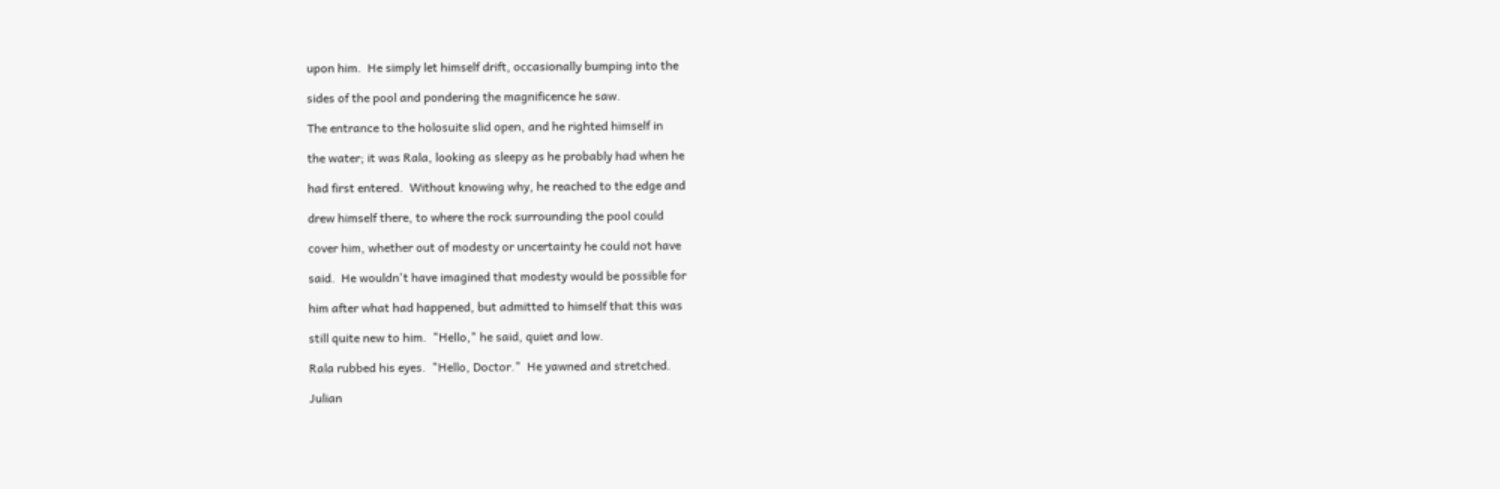upon him.  He simply let himself drift, occasionally bumping into the

sides of the pool and pondering the magnificence he saw.

The entrance to the holosuite slid open, and he righted himself in

the water; it was Rala, looking as sleepy as he probably had when he

had first entered.  Without knowing why, he reached to the edge and

drew himself there, to where the rock surrounding the pool could

cover him, whether out of modesty or uncertainty he could not have

said.  He wouldn't have imagined that modesty would be possible for

him after what had happened, but admitted to himself that this was

still quite new to him.  "Hello," he said, quiet and low.

Rala rubbed his eyes.  "Hello, Doctor."  He yawned and stretched.

Julian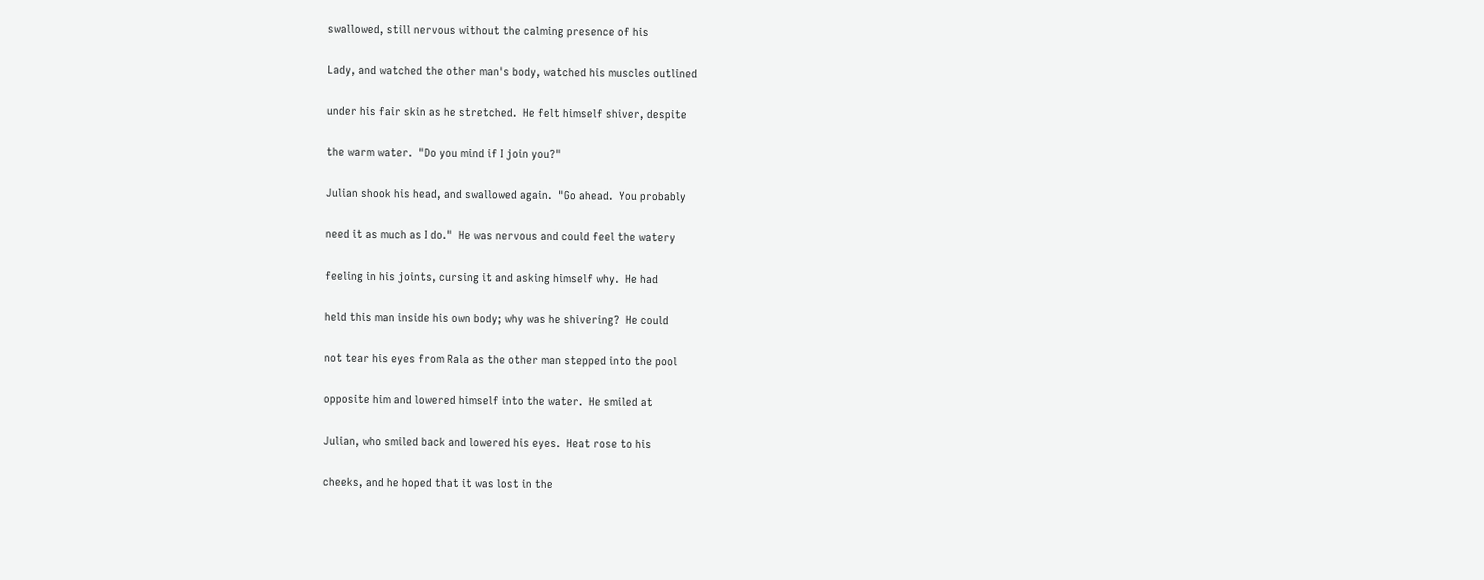swallowed, still nervous without the calming presence of his

Lady, and watched the other man's body, watched his muscles outlined

under his fair skin as he stretched.  He felt himself shiver, despite

the warm water.  "Do you mind if I join you?"

Julian shook his head, and swallowed again.  "Go ahead.  You probably

need it as much as I do."  He was nervous and could feel the watery

feeling in his joints, cursing it and asking himself why.  He had

held this man inside his own body; why was he shivering?  He could

not tear his eyes from Rala as the other man stepped into the pool

opposite him and lowered himself into the water.  He smiled at

Julian, who smiled back and lowered his eyes.  Heat rose to his

cheeks, and he hoped that it was lost in the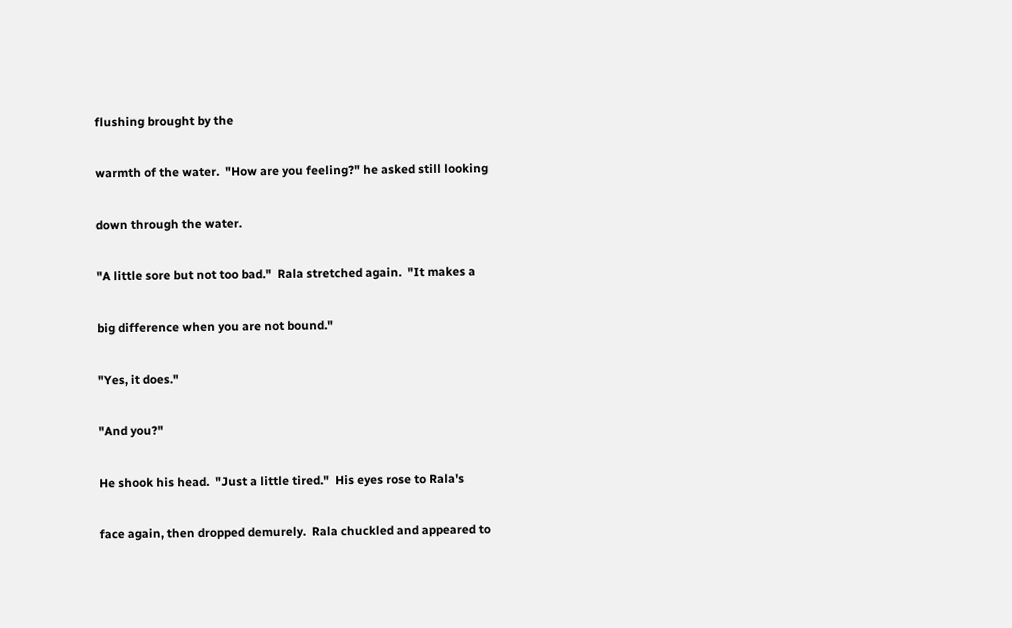flushing brought by the

warmth of the water.  "How are you feeling?" he asked still looking

down through the water.

"A little sore but not too bad."  Rala stretched again.  "It makes a

big difference when you are not bound."

"Yes, it does."

"And you?"

He shook his head.  "Just a little tired."  His eyes rose to Rala's

face again, then dropped demurely.  Rala chuckled and appeared to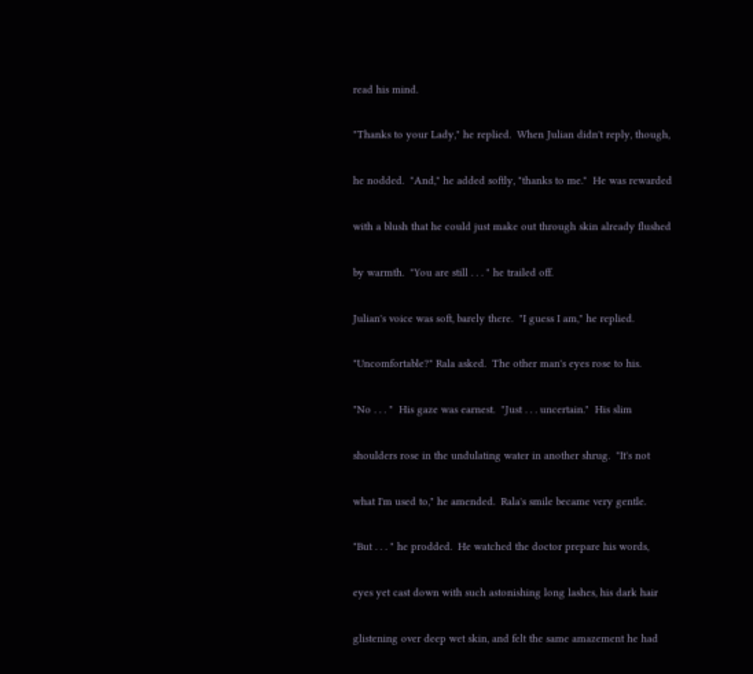read his mind.

"Thanks to your Lady," he replied.  When Julian didn't reply, though,

he nodded.  "And," he added softly, "thanks to me."  He was rewarded

with a blush that he could just make out through skin already flushed

by warmth.  "You are still . . . " he trailed off.

Julian's voice was soft, barely there.  "I guess I am," he replied.

"Uncomfortable?" Rala asked.  The other man's eyes rose to his.

"No . . . "  His gaze was earnest.  "Just . . . uncertain."  His slim

shoulders rose in the undulating water in another shrug.  "It's not

what I'm used to," he amended.  Rala's smile became very gentle.

"But . . . " he prodded.  He watched the doctor prepare his words,

eyes yet cast down with such astonishing long lashes, his dark hair

glistening over deep wet skin, and felt the same amazement he had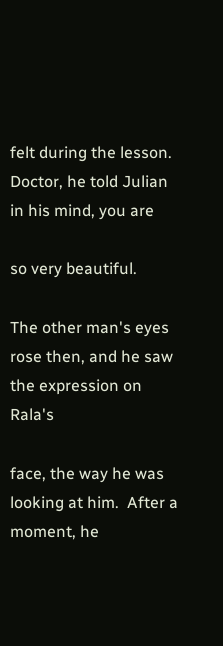felt during the lesson.  Doctor, he told Julian in his mind, you are

so very beautiful.

The other man's eyes rose then, and he saw the expression on Rala's

face, the way he was looking at him.  After a moment, he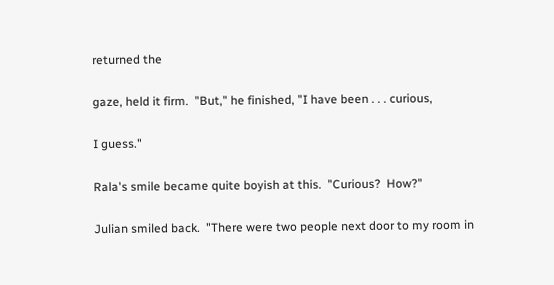returned the

gaze, held it firm.  "But," he finished, "I have been . . . curious,

I guess."

Rala's smile became quite boyish at this.  "Curious?  How?"

Julian smiled back.  "There were two people next door to my room in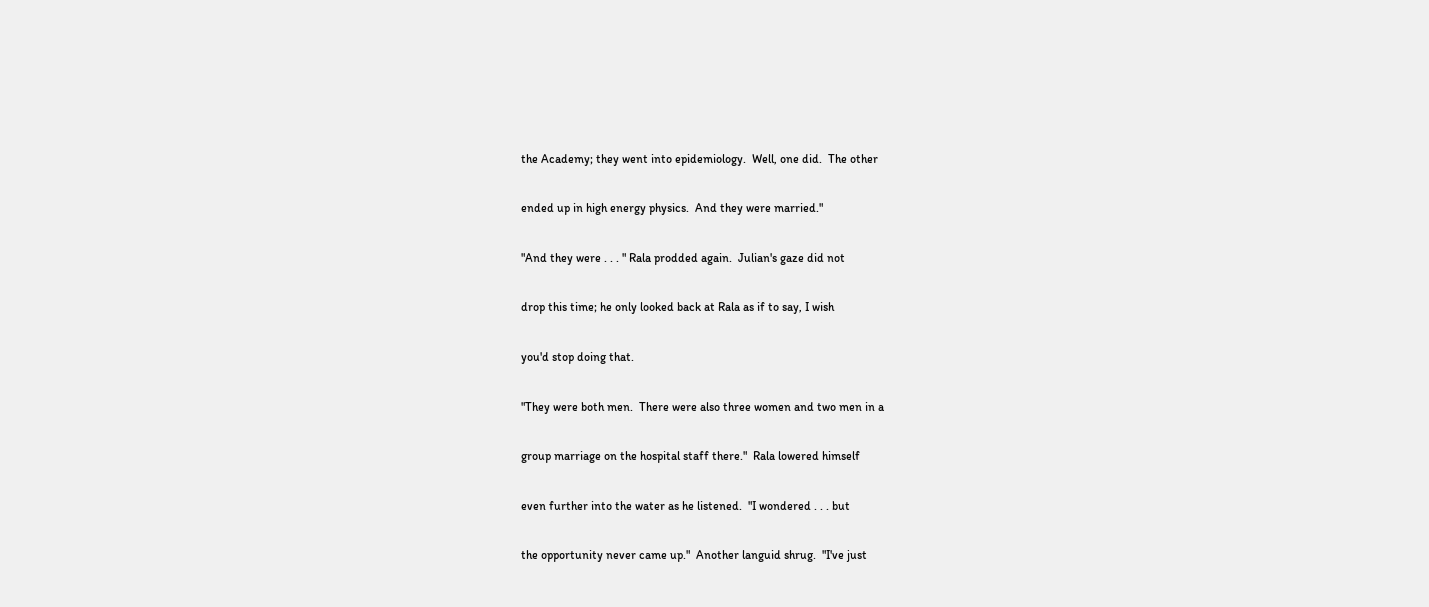the Academy; they went into epidemiology.  Well, one did.  The other

ended up in high energy physics.  And they were married."

"And they were . . . " Rala prodded again.  Julian's gaze did not

drop this time; he only looked back at Rala as if to say, I wish

you'd stop doing that.

"They were both men.  There were also three women and two men in a

group marriage on the hospital staff there."  Rala lowered himself

even further into the water as he listened.  "I wondered . . . but

the opportunity never came up."  Another languid shrug.  "I've just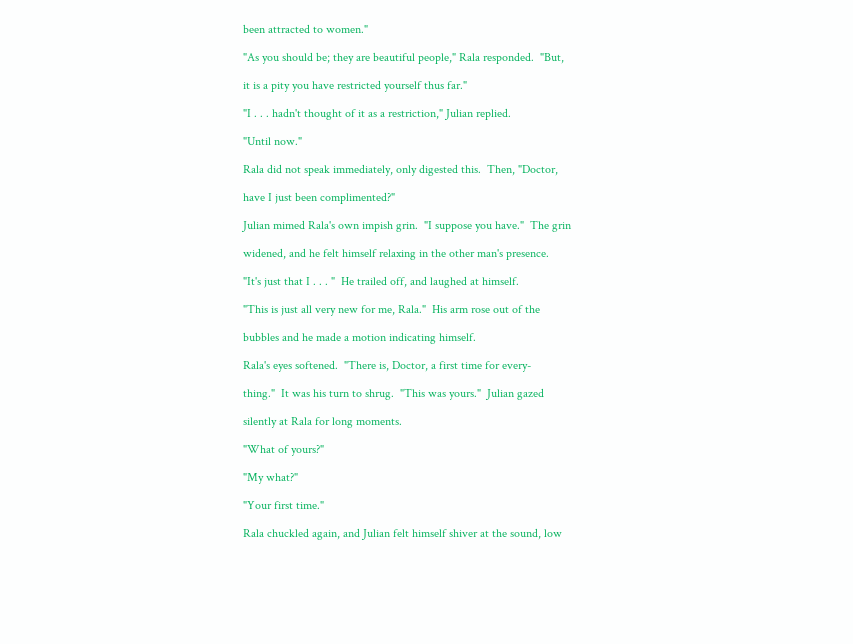been attracted to women."

"As you should be; they are beautiful people," Rala responded.  "But,

it is a pity you have restricted yourself thus far."

"I . . . hadn't thought of it as a restriction," Julian replied.

"Until now."

Rala did not speak immediately, only digested this.  Then, "Doctor,

have I just been complimented?"

Julian mimed Rala's own impish grin.  "I suppose you have."  The grin

widened, and he felt himself relaxing in the other man's presence.

"It's just that I . . . "  He trailed off, and laughed at himself.

"This is just all very new for me, Rala."  His arm rose out of the

bubbles and he made a motion indicating himself.

Rala's eyes softened.  "There is, Doctor, a first time for every-

thing."  It was his turn to shrug.  "This was yours."  Julian gazed

silently at Rala for long moments.

"What of yours?"

"My what?"

"Your first time."

Rala chuckled again, and Julian felt himself shiver at the sound, low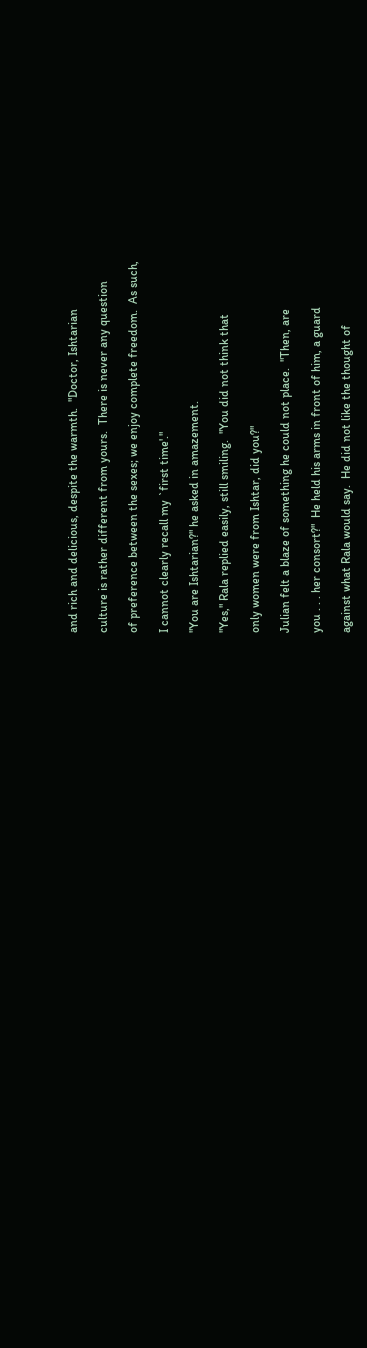and rich and delicious, despite the warmth.  "Doctor, Ishtarian

culture is rather different from yours.  There is never any question

of preference between the sexes; we enjoy complete freedom.  As such,

I cannot clearly recall my `first time'."

"You are Ishtarian?" he asked in amazement.

"Yes," Rala replied easily, still smiling.  "You did not think that

only women were from Ishtar, did you?"

Julian felt a blaze of something he could not place.  "Then, are

you . . . her consort?"  He held his arms in front of him, a guard

against what Rala would say.  He did not like the thought of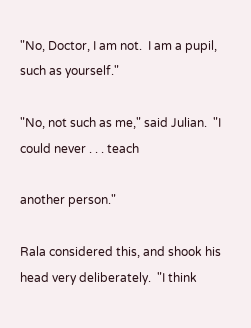"No, Doctor, I am not.  I am a pupil, such as yourself."

"No, not such as me," said Julian.  "I could never . . . teach

another person."

Rala considered this, and shook his head very deliberately.  "I think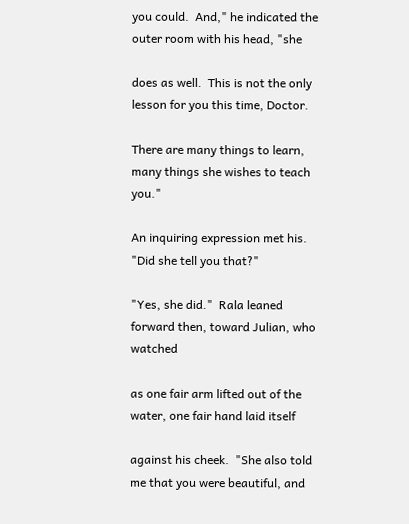you could.  And," he indicated the outer room with his head, "she

does as well.  This is not the only lesson for you this time, Doctor.

There are many things to learn, many things she wishes to teach you."

An inquiring expression met his.  "Did she tell you that?"

"Yes, she did."  Rala leaned forward then, toward Julian, who watched

as one fair arm lifted out of the water, one fair hand laid itself

against his cheek.  "She also told me that you were beautiful, and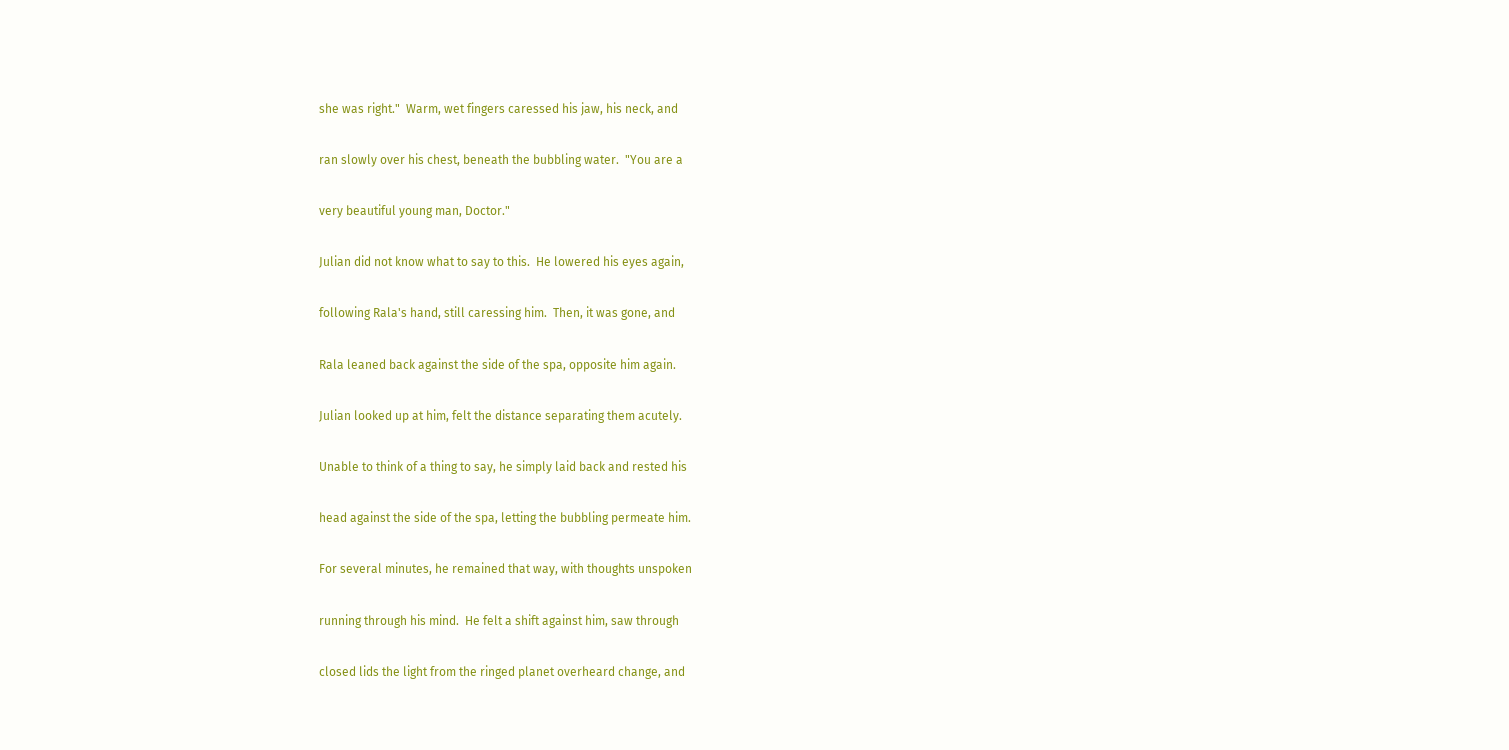she was right."  Warm, wet fingers caressed his jaw, his neck, and

ran slowly over his chest, beneath the bubbling water.  "You are a

very beautiful young man, Doctor."

Julian did not know what to say to this.  He lowered his eyes again,

following Rala's hand, still caressing him.  Then, it was gone, and

Rala leaned back against the side of the spa, opposite him again.

Julian looked up at him, felt the distance separating them acutely.

Unable to think of a thing to say, he simply laid back and rested his

head against the side of the spa, letting the bubbling permeate him.

For several minutes, he remained that way, with thoughts unspoken

running through his mind.  He felt a shift against him, saw through

closed lids the light from the ringed planet overheard change, and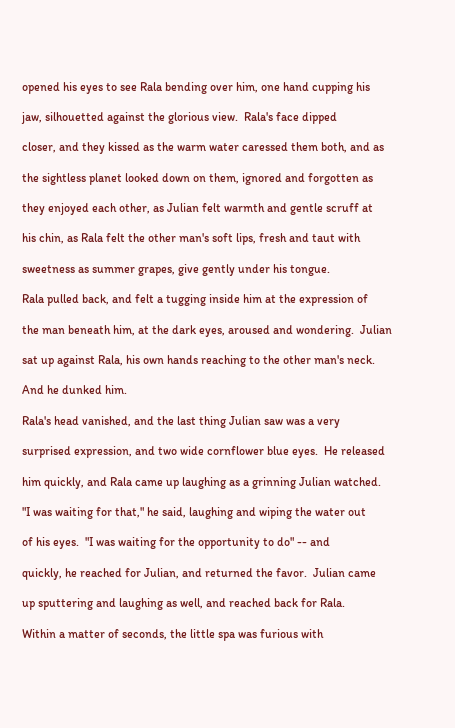opened his eyes to see Rala bending over him, one hand cupping his

jaw, silhouetted against the glorious view.  Rala's face dipped

closer, and they kissed as the warm water caressed them both, and as

the sightless planet looked down on them, ignored and forgotten as

they enjoyed each other, as Julian felt warmth and gentle scruff at

his chin, as Rala felt the other man's soft lips, fresh and taut with

sweetness as summer grapes, give gently under his tongue.

Rala pulled back, and felt a tugging inside him at the expression of

the man beneath him, at the dark eyes, aroused and wondering.  Julian

sat up against Rala, his own hands reaching to the other man's neck.

And he dunked him.

Rala's head vanished, and the last thing Julian saw was a very

surprised expression, and two wide cornflower blue eyes.  He released

him quickly, and Rala came up laughing as a grinning Julian watched.

"I was waiting for that," he said, laughing and wiping the water out

of his eyes.  "I was waiting for the opportunity to do" -- and

quickly, he reached for Julian, and returned the favor.  Julian came

up sputtering and laughing as well, and reached back for Rala.

Within a matter of seconds, the little spa was furious with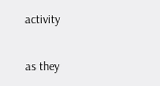activity

as they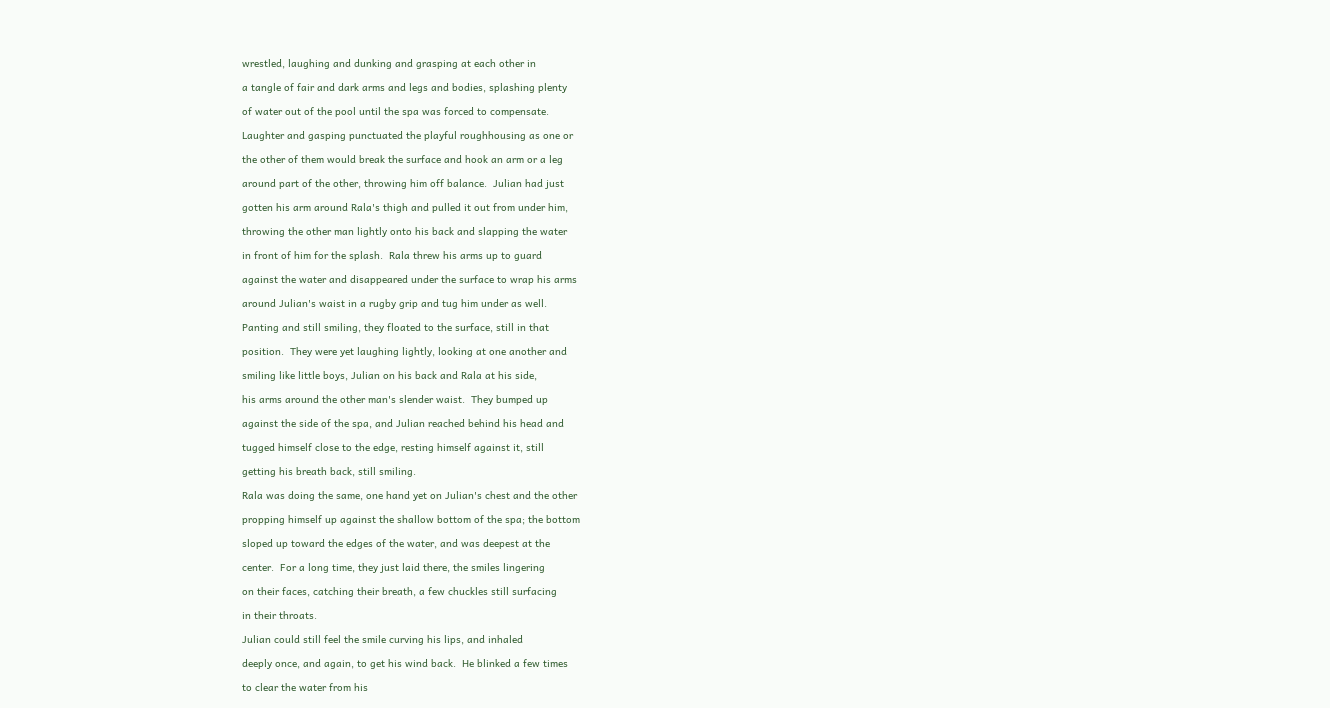wrestled, laughing and dunking and grasping at each other in

a tangle of fair and dark arms and legs and bodies, splashing plenty

of water out of the pool until the spa was forced to compensate.

Laughter and gasping punctuated the playful roughhousing as one or

the other of them would break the surface and hook an arm or a leg

around part of the other, throwing him off balance.  Julian had just

gotten his arm around Rala's thigh and pulled it out from under him,

throwing the other man lightly onto his back and slapping the water

in front of him for the splash.  Rala threw his arms up to guard

against the water and disappeared under the surface to wrap his arms

around Julian's waist in a rugby grip and tug him under as well.

Panting and still smiling, they floated to the surface, still in that

position.  They were yet laughing lightly, looking at one another and

smiling like little boys, Julian on his back and Rala at his side,

his arms around the other man's slender waist.  They bumped up

against the side of the spa, and Julian reached behind his head and

tugged himself close to the edge, resting himself against it, still

getting his breath back, still smiling.

Rala was doing the same, one hand yet on Julian's chest and the other

propping himself up against the shallow bottom of the spa; the bottom

sloped up toward the edges of the water, and was deepest at the

center.  For a long time, they just laid there, the smiles lingering

on their faces, catching their breath, a few chuckles still surfacing

in their throats.

Julian could still feel the smile curving his lips, and inhaled

deeply once, and again, to get his wind back.  He blinked a few times

to clear the water from his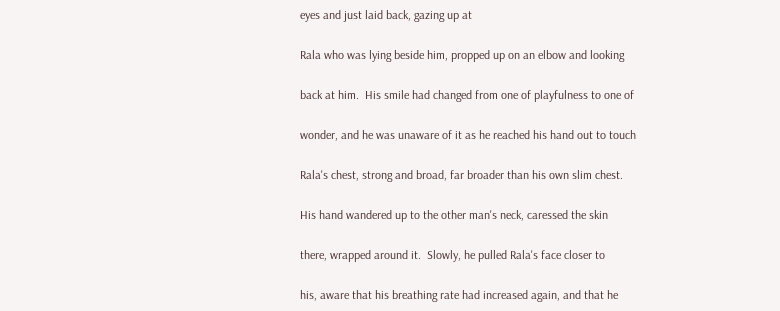eyes and just laid back, gazing up at

Rala who was lying beside him, propped up on an elbow and looking

back at him.  His smile had changed from one of playfulness to one of

wonder, and he was unaware of it as he reached his hand out to touch

Rala's chest, strong and broad, far broader than his own slim chest.

His hand wandered up to the other man's neck, caressed the skin

there, wrapped around it.  Slowly, he pulled Rala's face closer to

his, aware that his breathing rate had increased again, and that he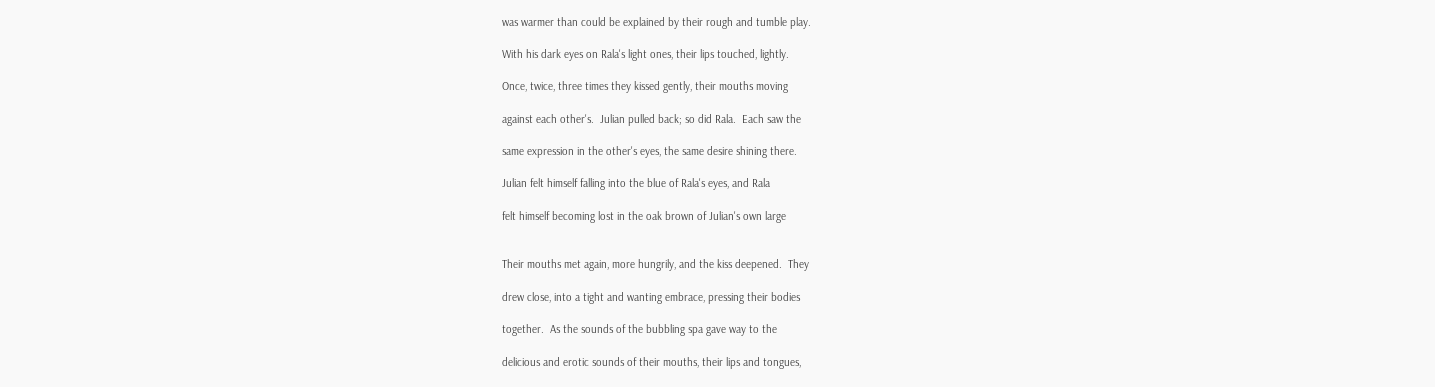was warmer than could be explained by their rough and tumble play.

With his dark eyes on Rala's light ones, their lips touched, lightly.

Once, twice, three times they kissed gently, their mouths moving

against each other's.  Julian pulled back; so did Rala.  Each saw the

same expression in the other's eyes, the same desire shining there.

Julian felt himself falling into the blue of Rala's eyes, and Rala

felt himself becoming lost in the oak brown of Julian's own large


Their mouths met again, more hungrily, and the kiss deepened.  They

drew close, into a tight and wanting embrace, pressing their bodies

together.  As the sounds of the bubbling spa gave way to the

delicious and erotic sounds of their mouths, their lips and tongues,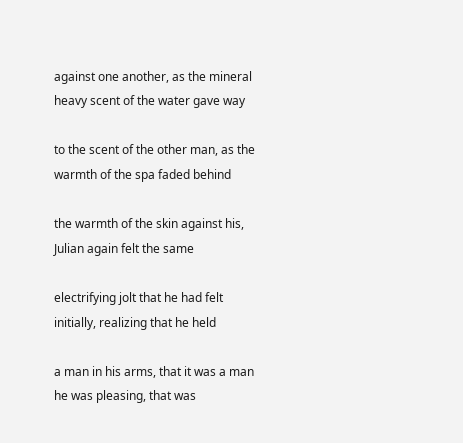against one another, as the mineral heavy scent of the water gave way

to the scent of the other man, as the warmth of the spa faded behind

the warmth of the skin against his, Julian again felt the same

electrifying jolt that he had felt initially, realizing that he held

a man in his arms, that it was a man he was pleasing, that was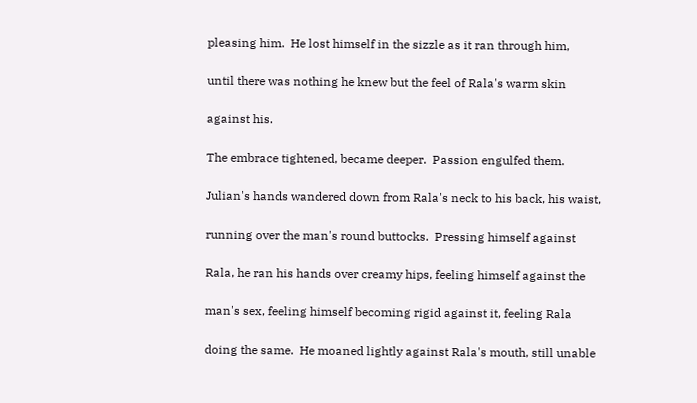pleasing him.  He lost himself in the sizzle as it ran through him,

until there was nothing he knew but the feel of Rala's warm skin

against his.

The embrace tightened, became deeper.  Passion engulfed them.

Julian's hands wandered down from Rala's neck to his back, his waist,

running over the man's round buttocks.  Pressing himself against

Rala, he ran his hands over creamy hips, feeling himself against the

man's sex, feeling himself becoming rigid against it, feeling Rala

doing the same.  He moaned lightly against Rala's mouth, still unable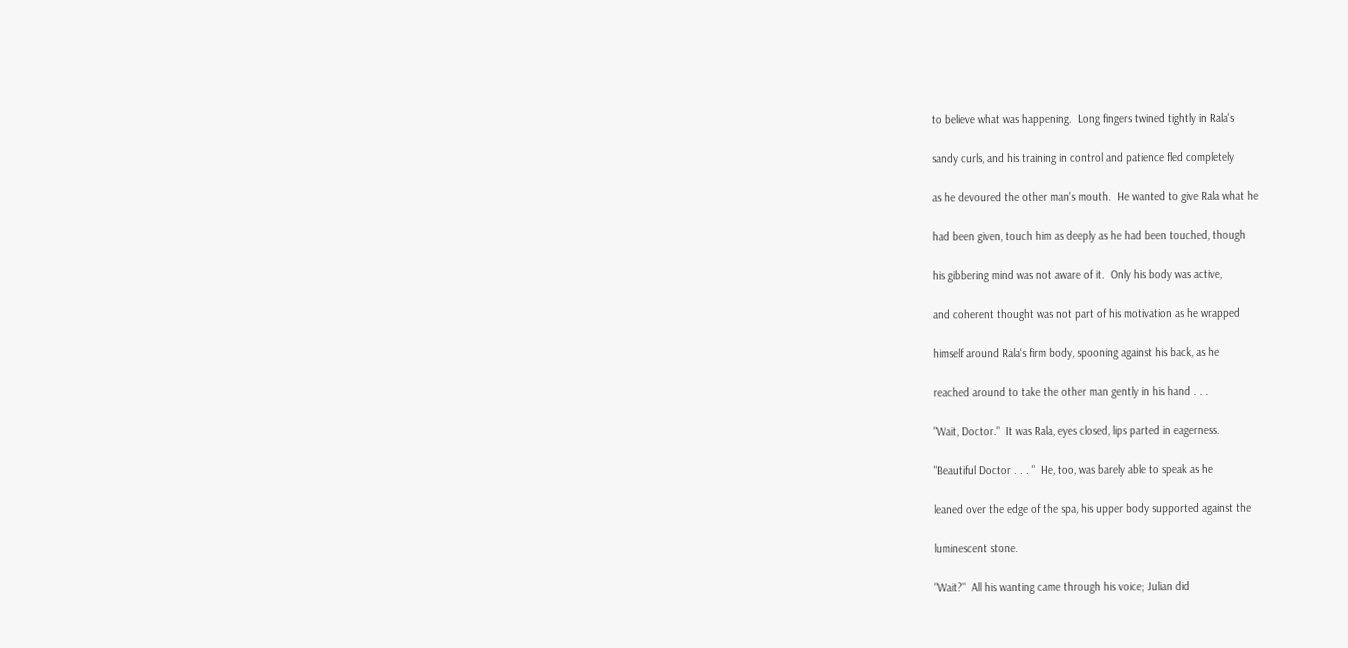to believe what was happening.  Long fingers twined tightly in Rala's

sandy curls, and his training in control and patience fled completely

as he devoured the other man's mouth.  He wanted to give Rala what he

had been given, touch him as deeply as he had been touched, though

his gibbering mind was not aware of it.  Only his body was active,

and coherent thought was not part of his motivation as he wrapped

himself around Rala's firm body, spooning against his back, as he

reached around to take the other man gently in his hand . . .

"Wait, Doctor."  It was Rala, eyes closed, lips parted in eagerness.

"Beautiful Doctor . . . "  He, too, was barely able to speak as he

leaned over the edge of the spa, his upper body supported against the

luminescent stone.

"Wait?"  All his wanting came through his voice; Julian did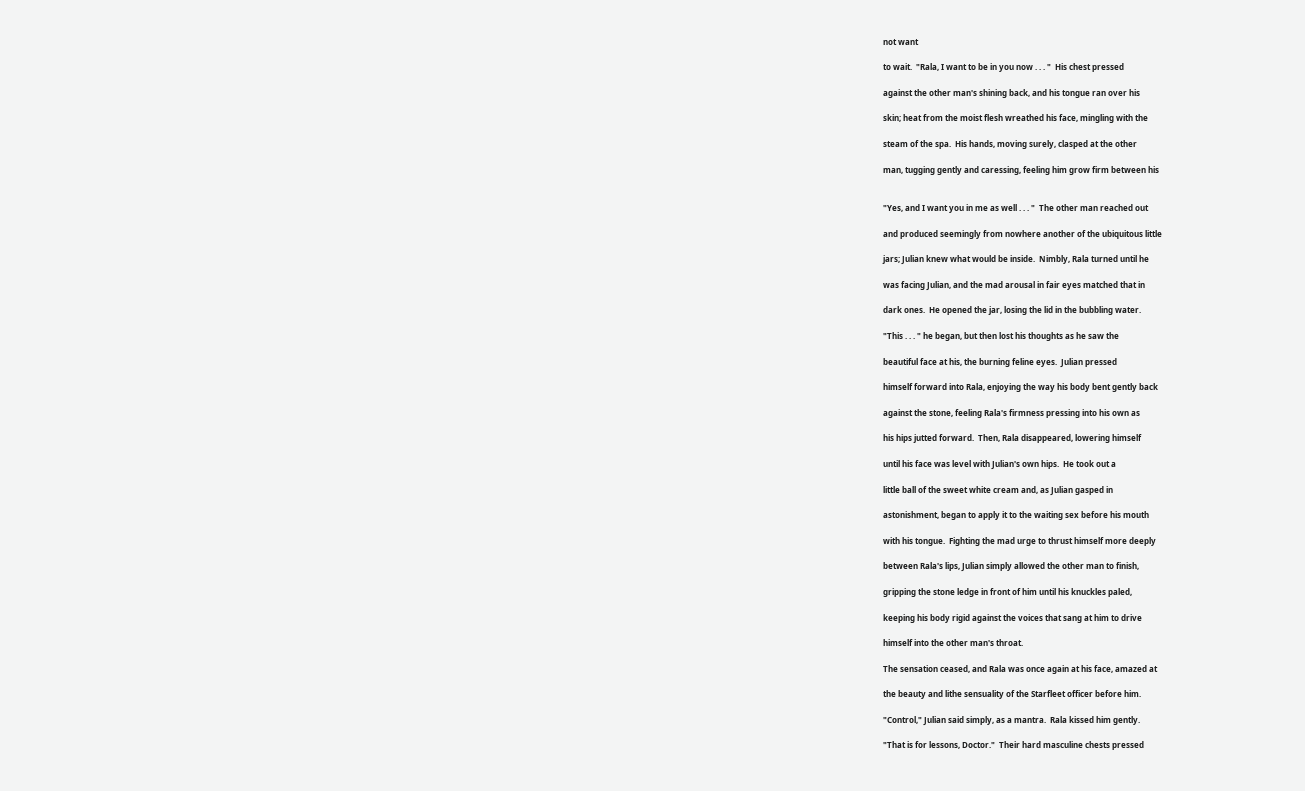not want

to wait.  "Rala, I want to be in you now . . . "  His chest pressed

against the other man's shining back, and his tongue ran over his

skin; heat from the moist flesh wreathed his face, mingling with the

steam of the spa.  His hands, moving surely, clasped at the other

man, tugging gently and caressing, feeling him grow firm between his


"Yes, and I want you in me as well . . . "  The other man reached out

and produced seemingly from nowhere another of the ubiquitous little

jars; Julian knew what would be inside.  Nimbly, Rala turned until he

was facing Julian, and the mad arousal in fair eyes matched that in

dark ones.  He opened the jar, losing the lid in the bubbling water.

"This . . . " he began, but then lost his thoughts as he saw the

beautiful face at his, the burning feline eyes.  Julian pressed

himself forward into Rala, enjoying the way his body bent gently back

against the stone, feeling Rala's firmness pressing into his own as

his hips jutted forward.  Then, Rala disappeared, lowering himself

until his face was level with Julian's own hips.  He took out a

little ball of the sweet white cream and, as Julian gasped in

astonishment, began to apply it to the waiting sex before his mouth

with his tongue.  Fighting the mad urge to thrust himself more deeply

between Rala's lips, Julian simply allowed the other man to finish,

gripping the stone ledge in front of him until his knuckles paled,

keeping his body rigid against the voices that sang at him to drive

himself into the other man's throat.

The sensation ceased, and Rala was once again at his face, amazed at

the beauty and lithe sensuality of the Starfleet officer before him.

"Control," Julian said simply, as a mantra.  Rala kissed him gently.

"That is for lessons, Doctor."  Their hard masculine chests pressed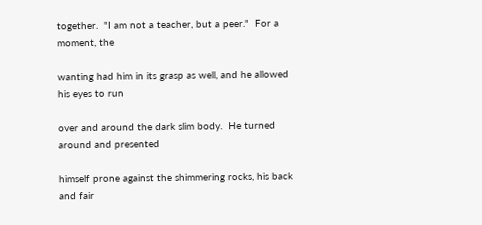together.  "I am not a teacher, but a peer."  For a moment, the

wanting had him in its grasp as well, and he allowed his eyes to run

over and around the dark slim body.  He turned around and presented

himself prone against the shimmering rocks, his back and fair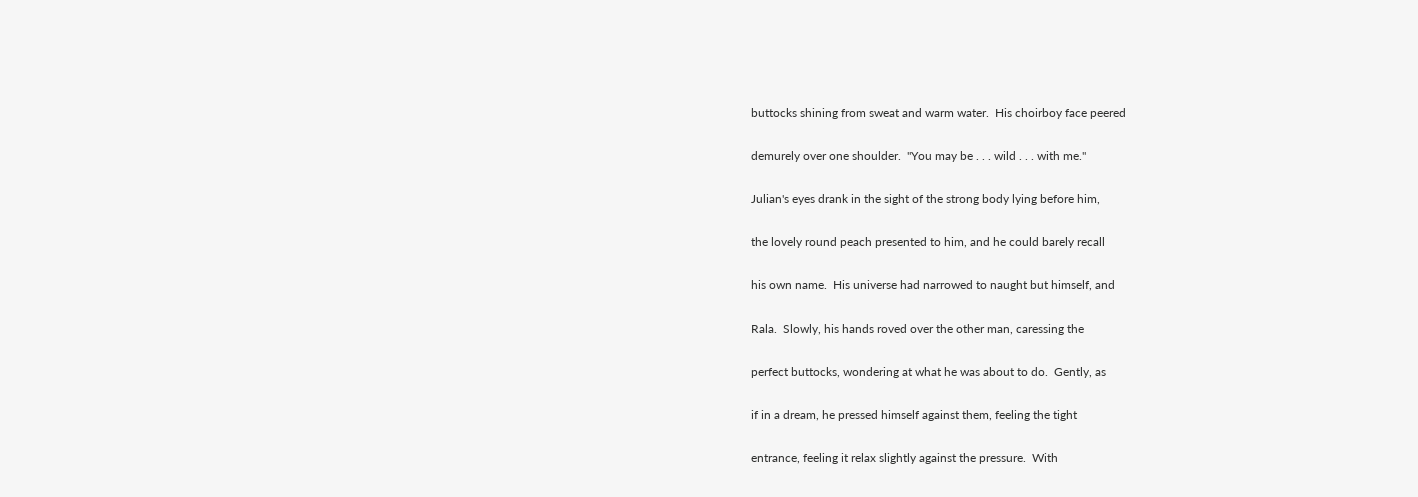buttocks shining from sweat and warm water.  His choirboy face peered

demurely over one shoulder.  "You may be . . . wild . . . with me."

Julian's eyes drank in the sight of the strong body lying before him,

the lovely round peach presented to him, and he could barely recall

his own name.  His universe had narrowed to naught but himself, and

Rala.  Slowly, his hands roved over the other man, caressing the

perfect buttocks, wondering at what he was about to do.  Gently, as

if in a dream, he pressed himself against them, feeling the tight

entrance, feeling it relax slightly against the pressure.  With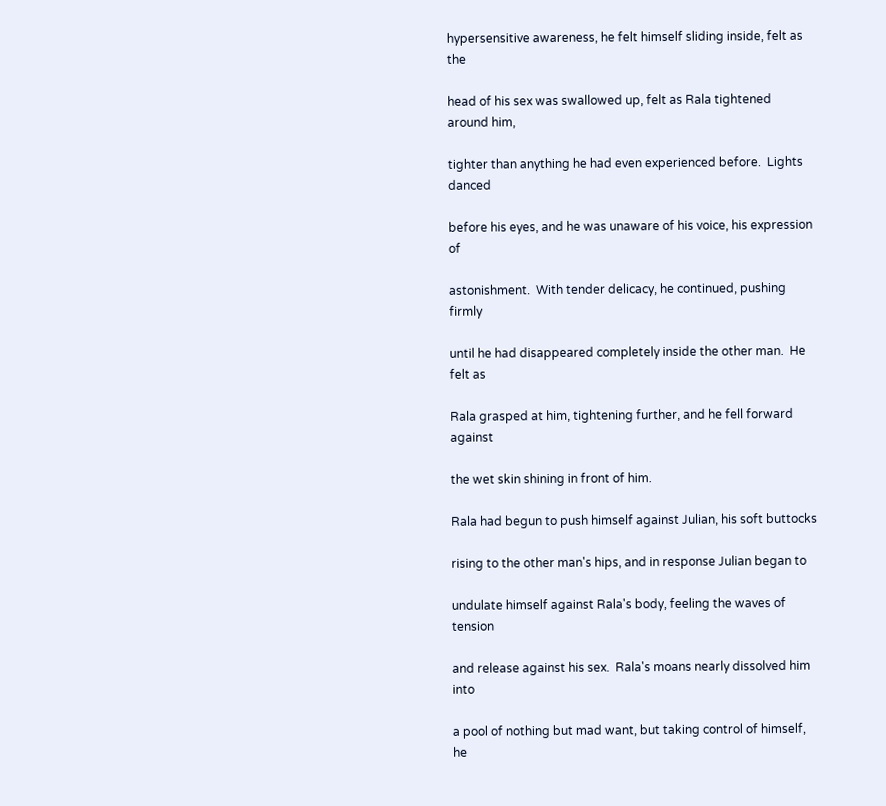hypersensitive awareness, he felt himself sliding inside, felt as the

head of his sex was swallowed up, felt as Rala tightened around him,

tighter than anything he had even experienced before.  Lights danced

before his eyes, and he was unaware of his voice, his expression of

astonishment.  With tender delicacy, he continued, pushing firmly

until he had disappeared completely inside the other man.  He felt as

Rala grasped at him, tightening further, and he fell forward against

the wet skin shining in front of him.

Rala had begun to push himself against Julian, his soft buttocks

rising to the other man's hips, and in response Julian began to

undulate himself against Rala's body, feeling the waves of tension

and release against his sex.  Rala's moans nearly dissolved him into

a pool of nothing but mad want, but taking control of himself, he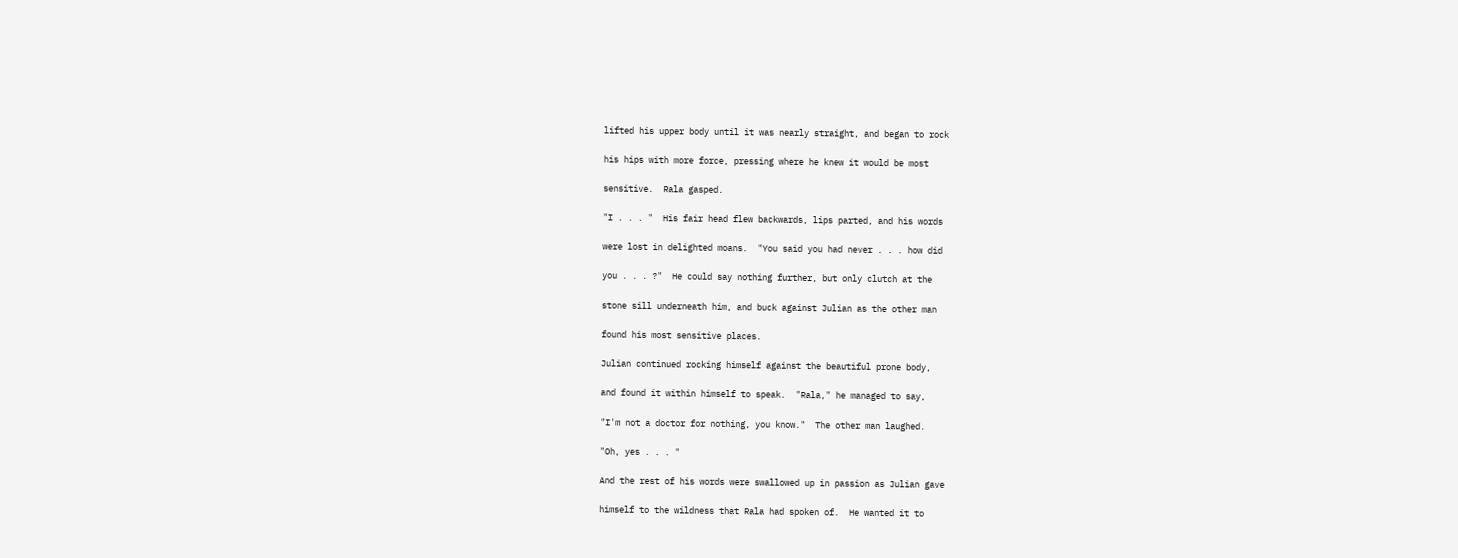lifted his upper body until it was nearly straight, and began to rock

his hips with more force, pressing where he knew it would be most

sensitive.  Rala gasped.

"I . . . "  His fair head flew backwards, lips parted, and his words

were lost in delighted moans.  "You said you had never . . . how did

you . . . ?"  He could say nothing further, but only clutch at the

stone sill underneath him, and buck against Julian as the other man

found his most sensitive places.

Julian continued rocking himself against the beautiful prone body,

and found it within himself to speak.  "Rala," he managed to say,

"I'm not a doctor for nothing, you know."  The other man laughed.

"Oh, yes . . . "

And the rest of his words were swallowed up in passion as Julian gave

himself to the wildness that Rala had spoken of.  He wanted it to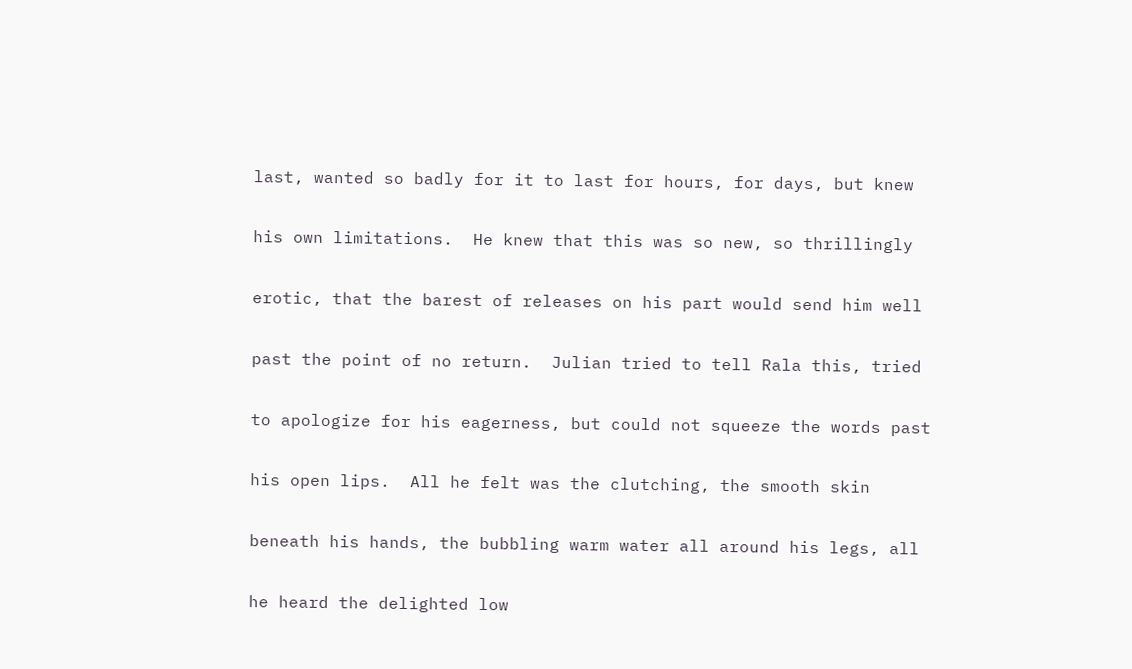last, wanted so badly for it to last for hours, for days, but knew

his own limitations.  He knew that this was so new, so thrillingly

erotic, that the barest of releases on his part would send him well

past the point of no return.  Julian tried to tell Rala this, tried

to apologize for his eagerness, but could not squeeze the words past

his open lips.  All he felt was the clutching, the smooth skin

beneath his hands, the bubbling warm water all around his legs, all

he heard the delighted low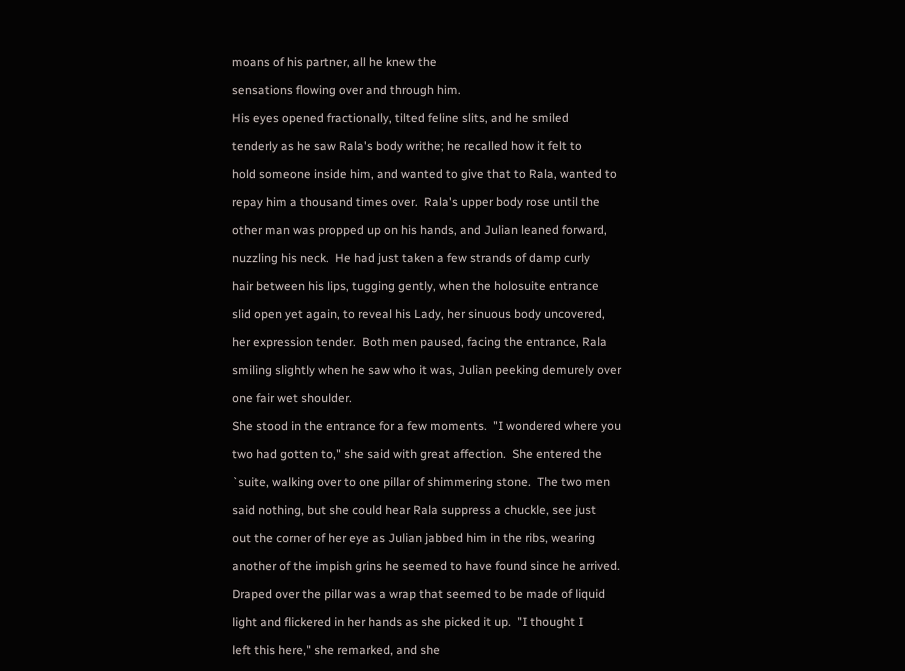moans of his partner, all he knew the

sensations flowing over and through him.

His eyes opened fractionally, tilted feline slits, and he smiled

tenderly as he saw Rala's body writhe; he recalled how it felt to

hold someone inside him, and wanted to give that to Rala, wanted to

repay him a thousand times over.  Rala's upper body rose until the

other man was propped up on his hands, and Julian leaned forward,

nuzzling his neck.  He had just taken a few strands of damp curly

hair between his lips, tugging gently, when the holosuite entrance

slid open yet again, to reveal his Lady, her sinuous body uncovered,

her expression tender.  Both men paused, facing the entrance, Rala

smiling slightly when he saw who it was, Julian peeking demurely over

one fair wet shoulder.

She stood in the entrance for a few moments.  "I wondered where you

two had gotten to," she said with great affection.  She entered the

`suite, walking over to one pillar of shimmering stone.  The two men

said nothing, but she could hear Rala suppress a chuckle, see just

out the corner of her eye as Julian jabbed him in the ribs, wearing

another of the impish grins he seemed to have found since he arrived.

Draped over the pillar was a wrap that seemed to be made of liquid

light and flickered in her hands as she picked it up.  "I thought I

left this here," she remarked, and she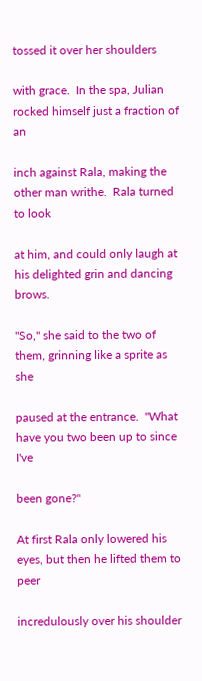tossed it over her shoulders

with grace.  In the spa, Julian rocked himself just a fraction of an

inch against Rala, making the other man writhe.  Rala turned to look

at him, and could only laugh at his delighted grin and dancing brows.

"So," she said to the two of them, grinning like a sprite as she

paused at the entrance.  "What have you two been up to since I've

been gone?"

At first Rala only lowered his eyes, but then he lifted them to peer

incredulously over his shoulder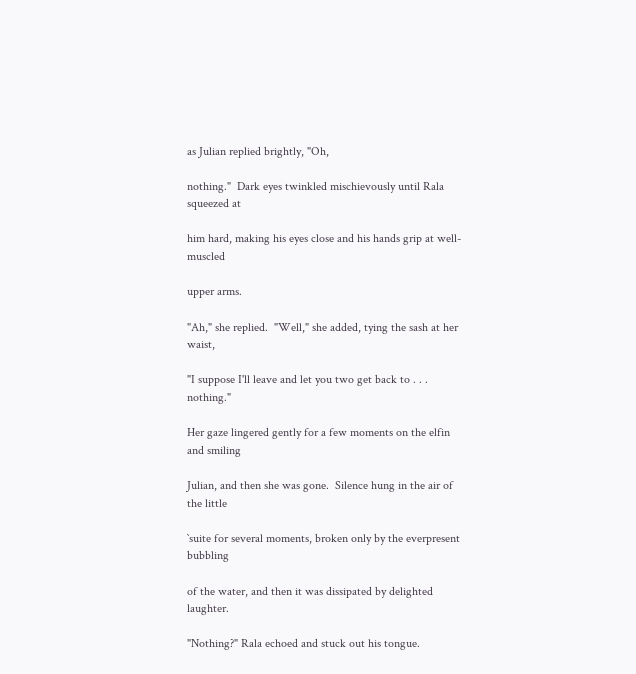as Julian replied brightly, "Oh,

nothing."  Dark eyes twinkled mischievously until Rala squeezed at

him hard, making his eyes close and his hands grip at well-muscled

upper arms.

"Ah," she replied.  "Well," she added, tying the sash at her waist,

"I suppose I'll leave and let you two get back to . . . nothing."

Her gaze lingered gently for a few moments on the elfin and smiling

Julian, and then she was gone.  Silence hung in the air of the little

`suite for several moments, broken only by the everpresent bubbling

of the water, and then it was dissipated by delighted laughter.

"Nothing?" Rala echoed and stuck out his tongue.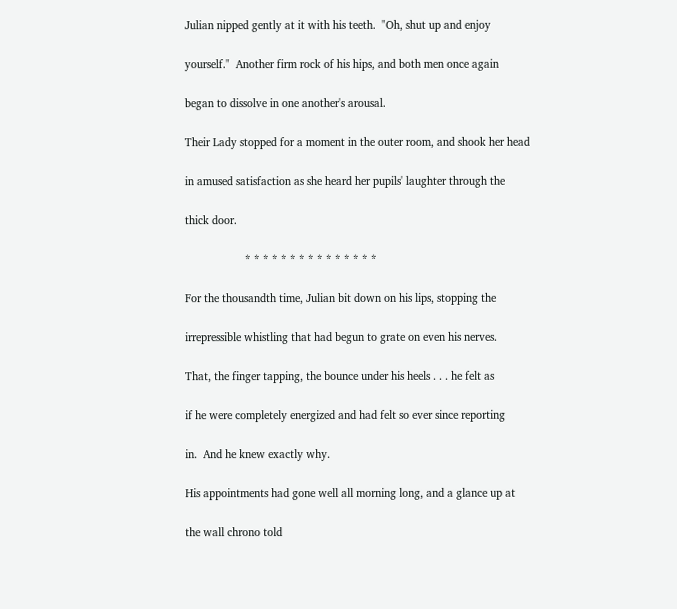Julian nipped gently at it with his teeth.  "Oh, shut up and enjoy

yourself."  Another firm rock of his hips, and both men once again

began to dissolve in one another's arousal.

Their Lady stopped for a moment in the outer room, and shook her head

in amused satisfaction as she heard her pupils' laughter through the

thick door.

                    * * * * * * * * * * * * * * *

For the thousandth time, Julian bit down on his lips, stopping the

irrepressible whistling that had begun to grate on even his nerves.

That, the finger tapping, the bounce under his heels . . . he felt as

if he were completely energized and had felt so ever since reporting

in.  And he knew exactly why.

His appointments had gone well all morning long, and a glance up at

the wall chrono told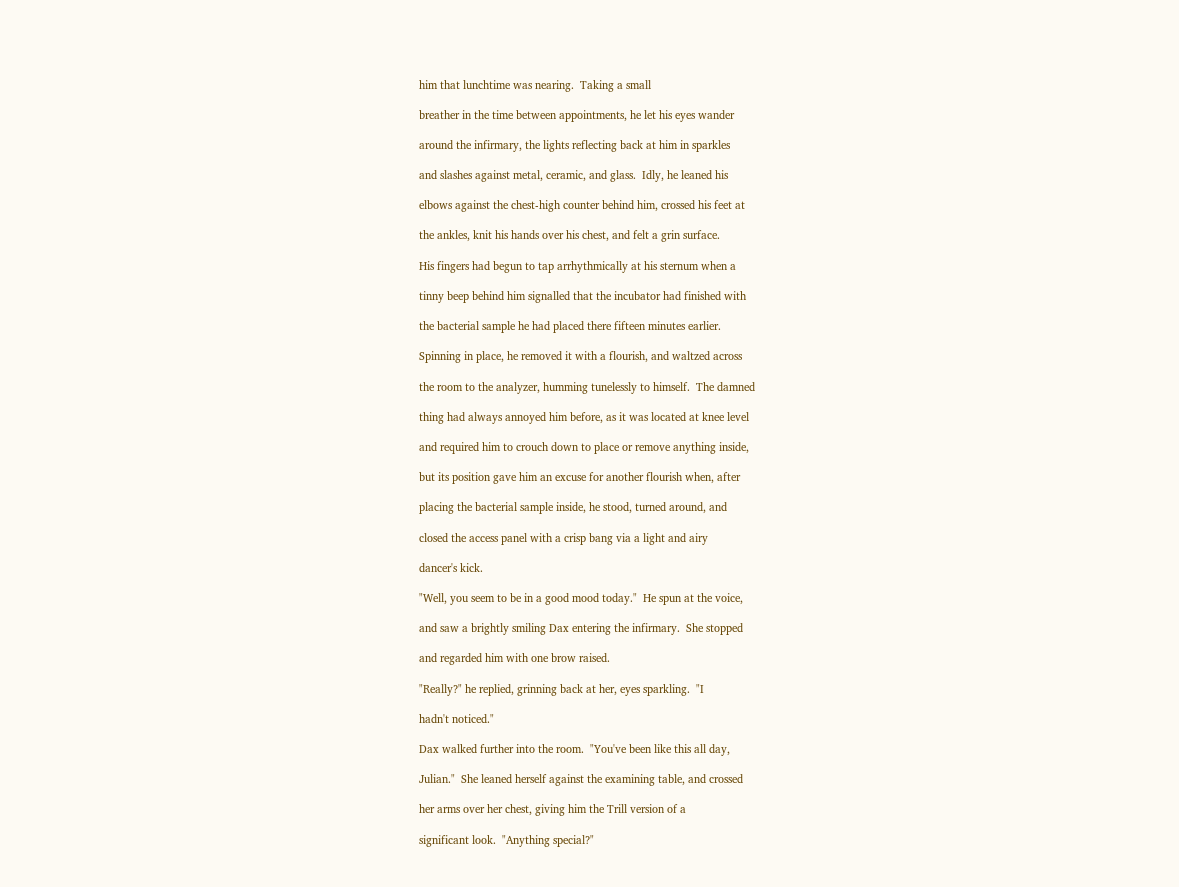him that lunchtime was nearing.  Taking a small

breather in the time between appointments, he let his eyes wander

around the infirmary, the lights reflecting back at him in sparkles

and slashes against metal, ceramic, and glass.  Idly, he leaned his

elbows against the chest-high counter behind him, crossed his feet at

the ankles, knit his hands over his chest, and felt a grin surface.

His fingers had begun to tap arrhythmically at his sternum when a

tinny beep behind him signalled that the incubator had finished with

the bacterial sample he had placed there fifteen minutes earlier.

Spinning in place, he removed it with a flourish, and waltzed across

the room to the analyzer, humming tunelessly to himself.  The damned

thing had always annoyed him before, as it was located at knee level

and required him to crouch down to place or remove anything inside,

but its position gave him an excuse for another flourish when, after

placing the bacterial sample inside, he stood, turned around, and

closed the access panel with a crisp bang via a light and airy

dancer's kick.

"Well, you seem to be in a good mood today."  He spun at the voice,

and saw a brightly smiling Dax entering the infirmary.  She stopped

and regarded him with one brow raised.

"Really?" he replied, grinning back at her, eyes sparkling.  "I

hadn't noticed."

Dax walked further into the room.  "You've been like this all day,

Julian."  She leaned herself against the examining table, and crossed

her arms over her chest, giving him the Trill version of a

significant look.  "Anything special?"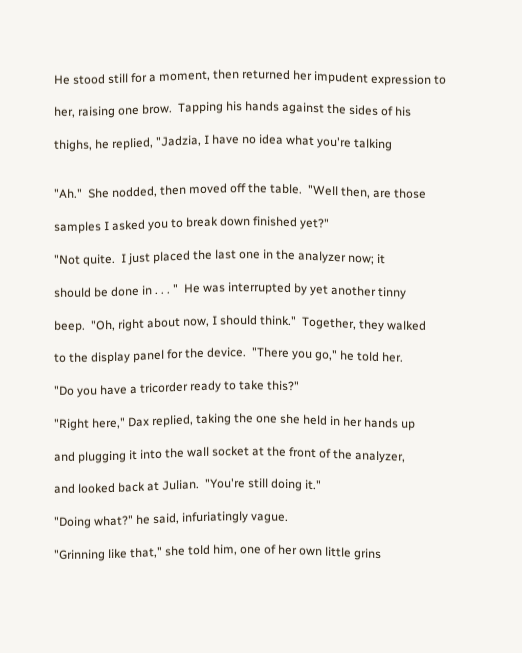He stood still for a moment, then returned her impudent expression to

her, raising one brow.  Tapping his hands against the sides of his

thighs, he replied, "Jadzia, I have no idea what you're talking


"Ah."  She nodded, then moved off the table.  "Well then, are those

samples I asked you to break down finished yet?"

"Not quite.  I just placed the last one in the analyzer now; it

should be done in . . . "  He was interrupted by yet another tinny

beep.  "Oh, right about now, I should think."  Together, they walked

to the display panel for the device.  "There you go," he told her.

"Do you have a tricorder ready to take this?"

"Right here," Dax replied, taking the one she held in her hands up

and plugging it into the wall socket at the front of the analyzer,

and looked back at Julian.  "You're still doing it."

"Doing what?" he said, infuriatingly vague.

"Grinning like that," she told him, one of her own little grins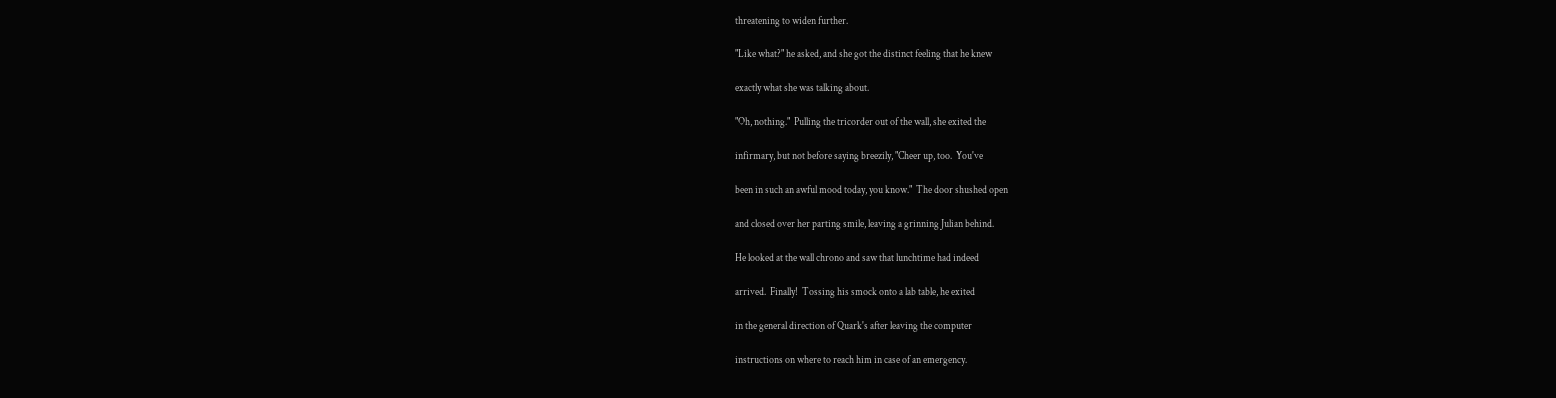threatening to widen further.

"Like what?" he asked, and she got the distinct feeling that he knew

exactly what she was talking about.

"Oh, nothing."  Pulling the tricorder out of the wall, she exited the

infirmary, but not before saying breezily, "Cheer up, too.  You've

been in such an awful mood today, you know."  The door shushed open

and closed over her parting smile, leaving a grinning Julian behind.

He looked at the wall chrono and saw that lunchtime had indeed

arrived.  Finally!  Tossing his smock onto a lab table, he exited

in the general direction of Quark's after leaving the computer

instructions on where to reach him in case of an emergency.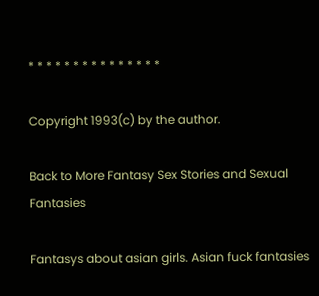* * * * * * * * * * * * * * *

Copyright 1993(c) by the author.

Back to More Fantasy Sex Stories and Sexual Fantasies

Fantasys about asian girls. Asian fuck fantasies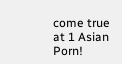come true at 1 Asian Porn!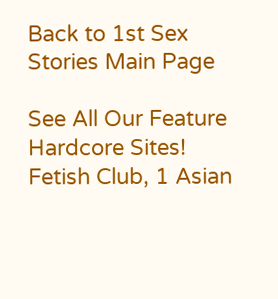Back to 1st Sex Stories Main Page

See All Our Feature Hardcore Sites!
Fetish Club, 1 Asian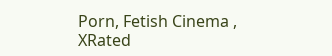Porn, Fetish Cinema , XRated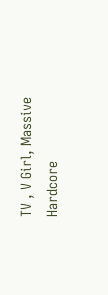TV , V Girl, Massive Hardcore